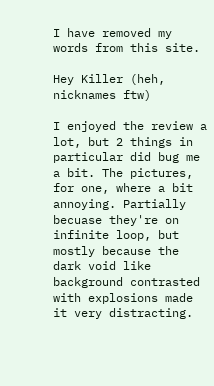I have removed my words from this site.

Hey Killer (heh, nicknames ftw)

I enjoyed the review a lot, but 2 things in particular did bug me a bit. The pictures, for one, where a bit annoying. Partially becuase they're on infinite loop, but mostly because the dark void like background contrasted with explosions made it very distracting.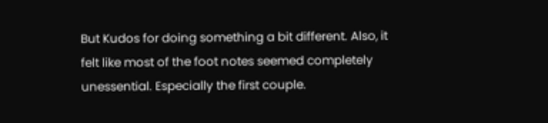But Kudos for doing something a bit different. Also, it felt like most of the foot notes seemed completely unessential. Especially the first couple.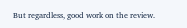But regardless, good work on the review.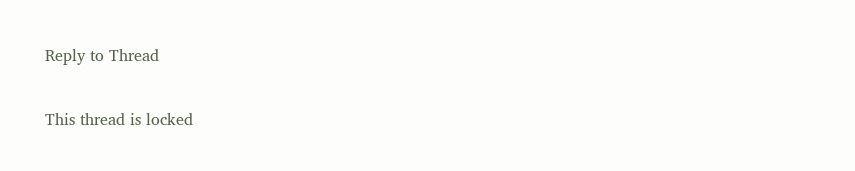Reply to Thread

This thread is locked